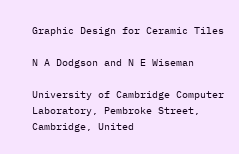Graphic Design for Ceramic Tiles

N A Dodgson and N E Wiseman

University of Cambridge Computer Laboratory, Pembroke Street, Cambridge, United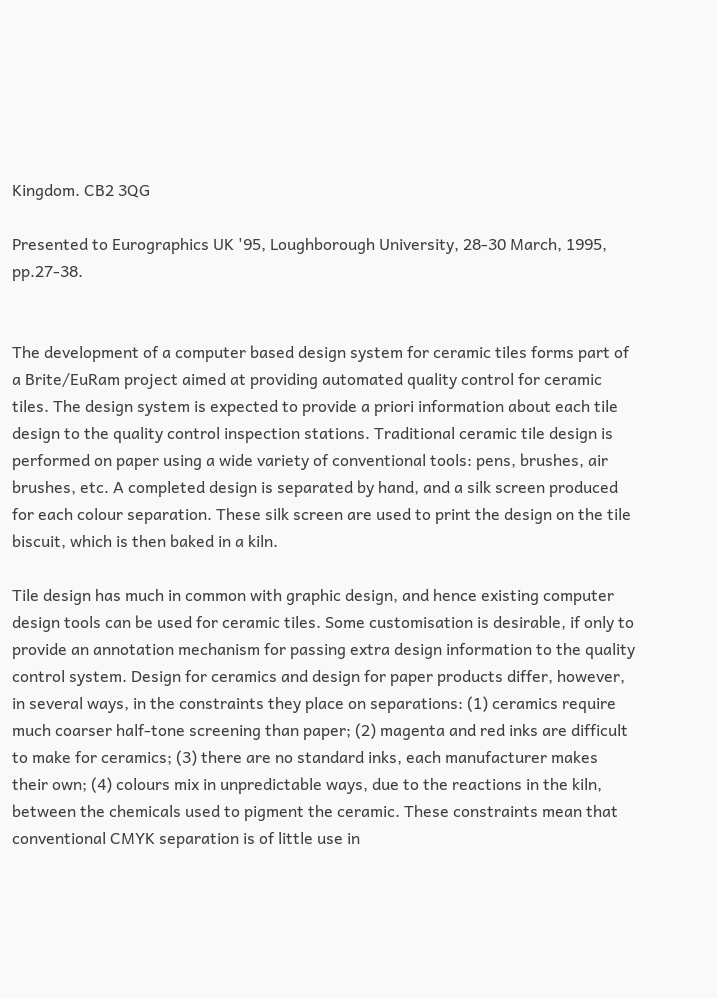Kingdom. CB2 3QG

Presented to Eurographics UK '95, Loughborough University, 28-30 March, 1995, pp.27-38.


The development of a computer based design system for ceramic tiles forms part of a Brite/EuRam project aimed at providing automated quality control for ceramic tiles. The design system is expected to provide a priori information about each tile design to the quality control inspection stations. Traditional ceramic tile design is performed on paper using a wide variety of conventional tools: pens, brushes, air brushes, etc. A completed design is separated by hand, and a silk screen produced for each colour separation. These silk screen are used to print the design on the tile biscuit, which is then baked in a kiln.

Tile design has much in common with graphic design, and hence existing computer design tools can be used for ceramic tiles. Some customisation is desirable, if only to provide an annotation mechanism for passing extra design information to the quality control system. Design for ceramics and design for paper products differ, however, in several ways, in the constraints they place on separations: (1) ceramics require much coarser half-tone screening than paper; (2) magenta and red inks are difficult to make for ceramics; (3) there are no standard inks, each manufacturer makes their own; (4) colours mix in unpredictable ways, due to the reactions in the kiln, between the chemicals used to pigment the ceramic. These constraints mean that conventional CMYK separation is of little use in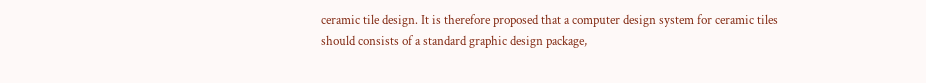ceramic tile design. It is therefore proposed that a computer design system for ceramic tiles should consists of a standard graphic design package,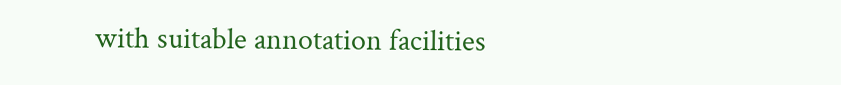with suitable annotation facilities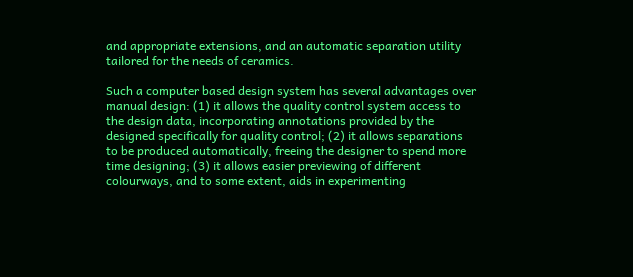and appropriate extensions, and an automatic separation utility tailored for the needs of ceramics.

Such a computer based design system has several advantages over manual design: (1) it allows the quality control system access to the design data, incorporating annotations provided by the designed specifically for quality control; (2) it allows separations to be produced automatically, freeing the designer to spend more time designing; (3) it allows easier previewing of different colourways, and to some extent, aids in experimenting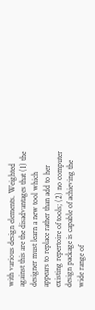with various design elements. Weighted against this are the disadvantages that (1) the designer must learn a new tool which appears to replace rather than add to her existing repertoire of tools; (2) no computer design package is capable of achieving the wide range of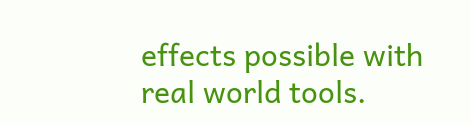effects possible with real world tools.